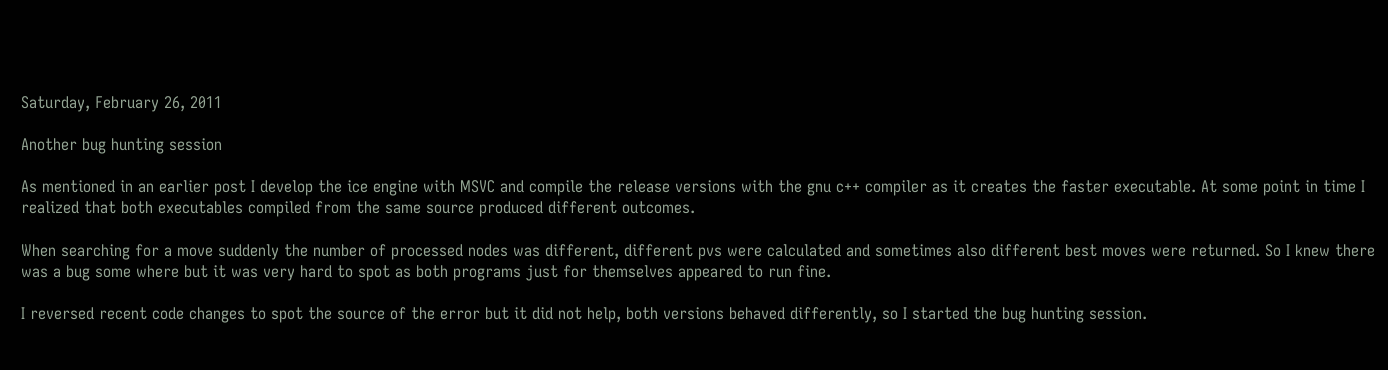Saturday, February 26, 2011

Another bug hunting session

As mentioned in an earlier post I develop the ice engine with MSVC and compile the release versions with the gnu c++ compiler as it creates the faster executable. At some point in time I realized that both executables compiled from the same source produced different outcomes.

When searching for a move suddenly the number of processed nodes was different, different pvs were calculated and sometimes also different best moves were returned. So I knew there was a bug some where but it was very hard to spot as both programs just for themselves appeared to run fine.

I reversed recent code changes to spot the source of the error but it did not help, both versions behaved differently, so I started the bug hunting session.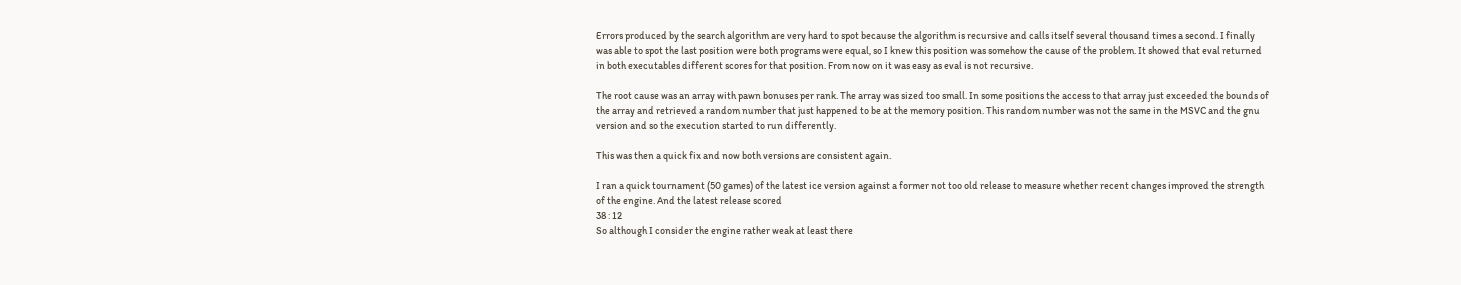Errors produced by the search algorithm are very hard to spot because the algorithm is recursive and calls itself several thousand times a second. I finally was able to spot the last position were both programs were equal, so I knew this position was somehow the cause of the problem. It showed that eval returned in both executables different scores for that position. From now on it was easy as eval is not recursive.

The root cause was an array with pawn bonuses per rank. The array was sized too small. In some positions the access to that array just exceeded the bounds of the array and retrieved a random number that just happened to be at the memory position. This random number was not the same in the MSVC and the gnu version and so the execution started to run differently.

This was then a quick fix and now both versions are consistent again.

I ran a quick tournament (50 games) of the latest ice version against a former not too old release to measure whether recent changes improved the strength of the engine. And the latest release scored
38 : 12
So although I consider the engine rather weak at least there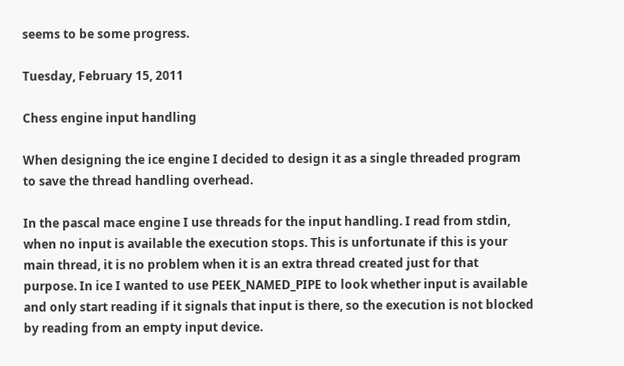seems to be some progress.

Tuesday, February 15, 2011

Chess engine input handling

When designing the ice engine I decided to design it as a single threaded program to save the thread handling overhead.

In the pascal mace engine I use threads for the input handling. I read from stdin, when no input is available the execution stops. This is unfortunate if this is your main thread, it is no problem when it is an extra thread created just for that purpose. In ice I wanted to use PEEK_NAMED_PIPE to look whether input is available and only start reading if it signals that input is there, so the execution is not blocked by reading from an empty input device.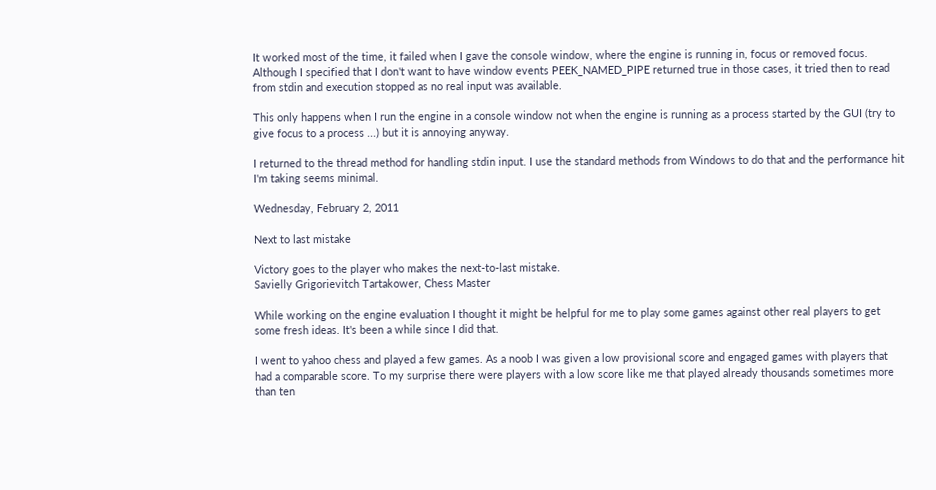It worked most of the time, it failed when I gave the console window, where the engine is running in, focus or removed focus. Although I specified that I don't want to have window events PEEK_NAMED_PIPE returned true in those cases, it tried then to read from stdin and execution stopped as no real input was available.

This only happens when I run the engine in a console window not when the engine is running as a process started by the GUI (try to give focus to a process ...) but it is annoying anyway.

I returned to the thread method for handling stdin input. I use the standard methods from Windows to do that and the performance hit I'm taking seems minimal.

Wednesday, February 2, 2011

Next to last mistake

Victory goes to the player who makes the next-to-last mistake.
Savielly Grigorievitch Tartakower, Chess Master

While working on the engine evaluation I thought it might be helpful for me to play some games against other real players to get some fresh ideas. It's been a while since I did that.

I went to yahoo chess and played a few games. As a noob I was given a low provisional score and engaged games with players that had a comparable score. To my surprise there were players with a low score like me that played already thousands sometimes more than ten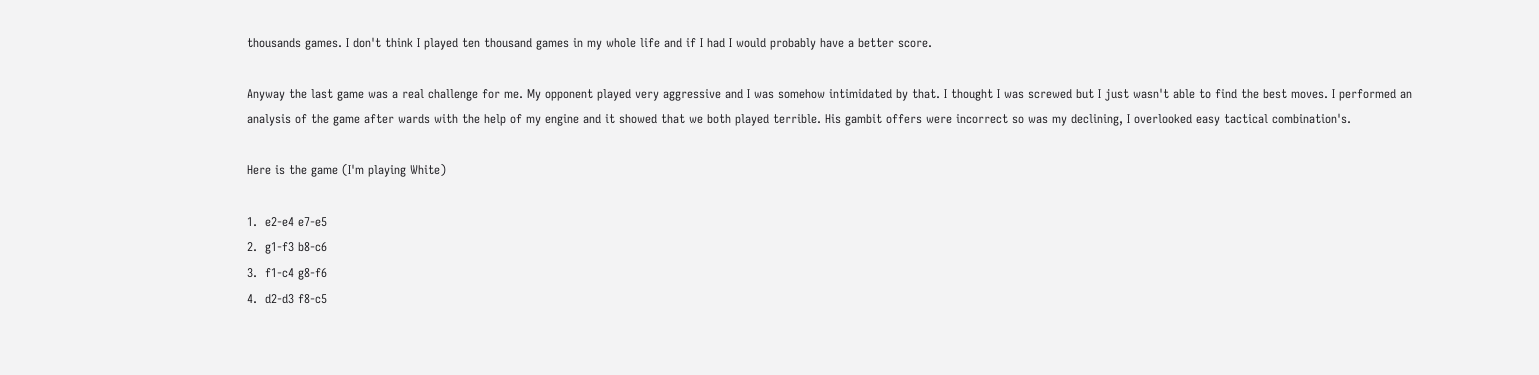thousands games. I don't think I played ten thousand games in my whole life and if I had I would probably have a better score.

Anyway the last game was a real challenge for me. My opponent played very aggressive and I was somehow intimidated by that. I thought I was screwed but I just wasn't able to find the best moves. I performed an analysis of the game after wards with the help of my engine and it showed that we both played terrible. His gambit offers were incorrect so was my declining, I overlooked easy tactical combination's.

Here is the game (I'm playing White)

1.  e2-e4 e7-e5
2.  g1-f3 b8-c6
3.  f1-c4 g8-f6
4.  d2-d3 f8-c5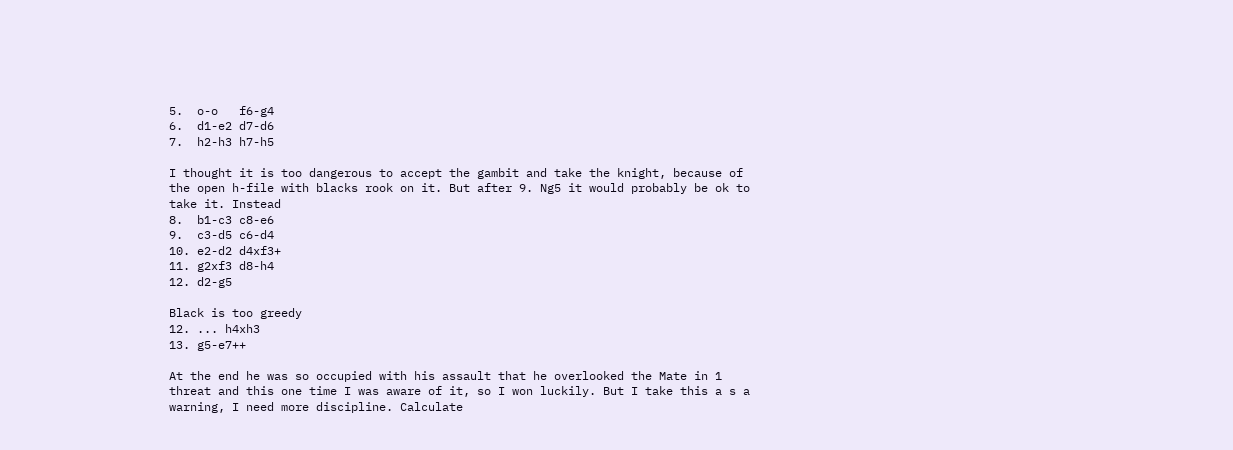5.  o-o   f6-g4
6.  d1-e2 d7-d6
7.  h2-h3 h7-h5

I thought it is too dangerous to accept the gambit and take the knight, because of the open h-file with blacks rook on it. But after 9. Ng5 it would probably be ok to take it. Instead
8.  b1-c3 c8-e6
9.  c3-d5 c6-d4
10. e2-d2 d4xf3+
11. g2xf3 d8-h4
12. d2-g5

Black is too greedy
12. ... h4xh3
13. g5-e7++

At the end he was so occupied with his assault that he overlooked the Mate in 1 threat and this one time I was aware of it, so I won luckily. But I take this a s a warning, I need more discipline. Calculate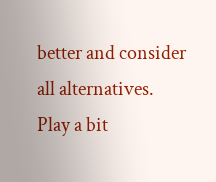better and consider all alternatives. Play a bit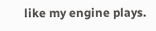like my engine plays.